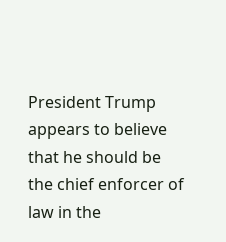President Trump appears to believe that he should be the chief enforcer of law in the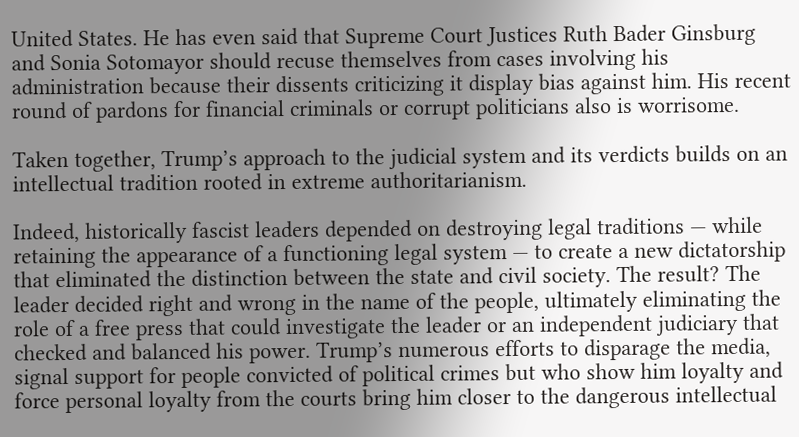United States. He has even said that Supreme Court Justices Ruth Bader Ginsburg and Sonia Sotomayor should recuse themselves from cases involving his administration because their dissents criticizing it display bias against him. His recent round of pardons for financial criminals or corrupt politicians also is worrisome.

Taken together, Trump’s approach to the judicial system and its verdicts builds on an intellectual tradition rooted in extreme authoritarianism.

Indeed, historically fascist leaders depended on destroying legal traditions — while retaining the appearance of a functioning legal system — to create a new dictatorship that eliminated the distinction between the state and civil society. The result? The leader decided right and wrong in the name of the people, ultimately eliminating the role of a free press that could investigate the leader or an independent judiciary that checked and balanced his power. Trump’s numerous efforts to disparage the media, signal support for people convicted of political crimes but who show him loyalty and force personal loyalty from the courts bring him closer to the dangerous intellectual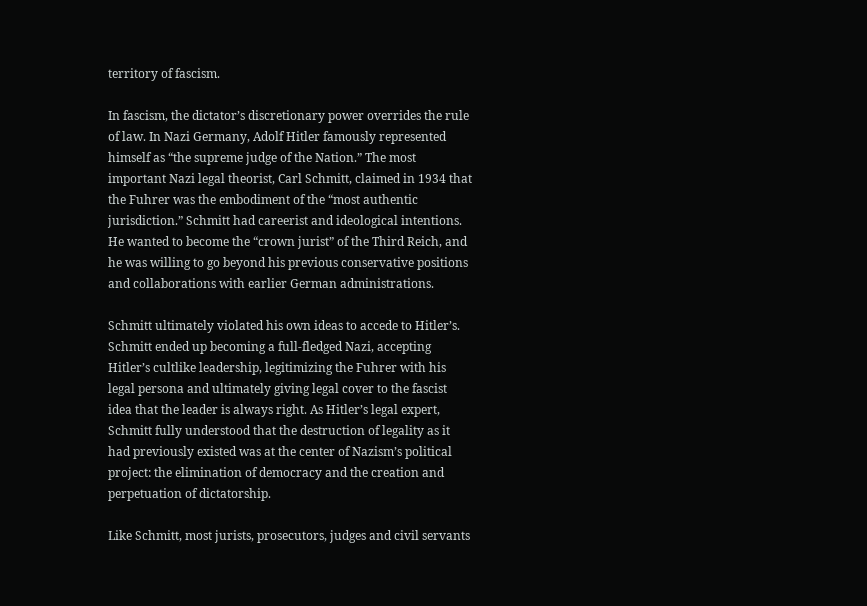territory of fascism.

In fascism, the dictator’s discretionary power overrides the rule of law. In Nazi Germany, Adolf Hitler famously represented himself as “the supreme judge of the Nation.” The most important Nazi legal theorist, Carl Schmitt, claimed in 1934 that the Fuhrer was the embodiment of the “most authentic jurisdiction.” Schmitt had careerist and ideological intentions. He wanted to become the “crown jurist” of the Third Reich, and he was willing to go beyond his previous conservative positions and collaborations with earlier German administrations.

Schmitt ultimately violated his own ideas to accede to Hitler’s. Schmitt ended up becoming a full-fledged Nazi, accepting Hitler’s cultlike leadership, legitimizing the Fuhrer with his legal persona and ultimately giving legal cover to the fascist idea that the leader is always right. As Hitler’s legal expert, Schmitt fully understood that the destruction of legality as it had previously existed was at the center of Nazism’s political project: the elimination of democracy and the creation and perpetuation of dictatorship.

Like Schmitt, most jurists, prosecutors, judges and civil servants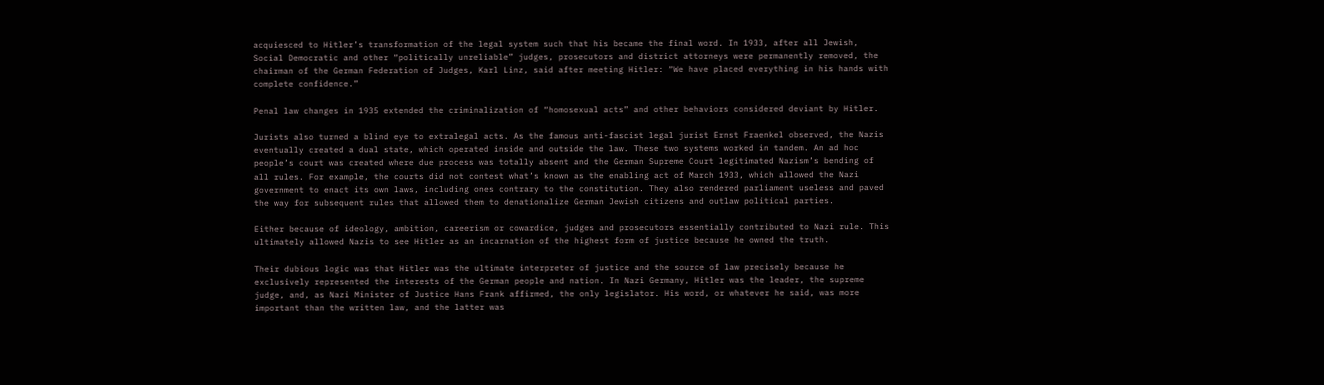acquiesced to Hitler’s transformation of the legal system such that his became the final word. In 1933, after all Jewish, Social Democratic and other “politically unreliable” judges, prosecutors and district attorneys were permanently removed, the chairman of the German Federation of Judges, Karl Linz, said after meeting Hitler: “We have placed everything in his hands with complete confidence.”

Penal law changes in 1935 extended the criminalization of “homosexual acts” and other behaviors considered deviant by Hitler.

Jurists also turned a blind eye to extralegal acts. As the famous anti-fascist legal jurist Ernst Fraenkel observed, the Nazis eventually created a dual state, which operated inside and outside the law. These two systems worked in tandem. An ad hoc people’s court was created where due process was totally absent and the German Supreme Court legitimated Nazism’s bending of all rules. For example, the courts did not contest what’s known as the enabling act of March 1933, which allowed the Nazi government to enact its own laws, including ones contrary to the constitution. They also rendered parliament useless and paved the way for subsequent rules that allowed them to denationalize German Jewish citizens and outlaw political parties.

Either because of ideology, ambition, careerism or cowardice, judges and prosecutors essentially contributed to Nazi rule. This ultimately allowed Nazis to see Hitler as an incarnation of the highest form of justice because he owned the truth.

Their dubious logic was that Hitler was the ultimate interpreter of justice and the source of law precisely because he exclusively represented the interests of the German people and nation. In Nazi Germany, Hitler was the leader, the supreme judge, and, as Nazi Minister of Justice Hans Frank affirmed, the only legislator. His word, or whatever he said, was more important than the written law, and the latter was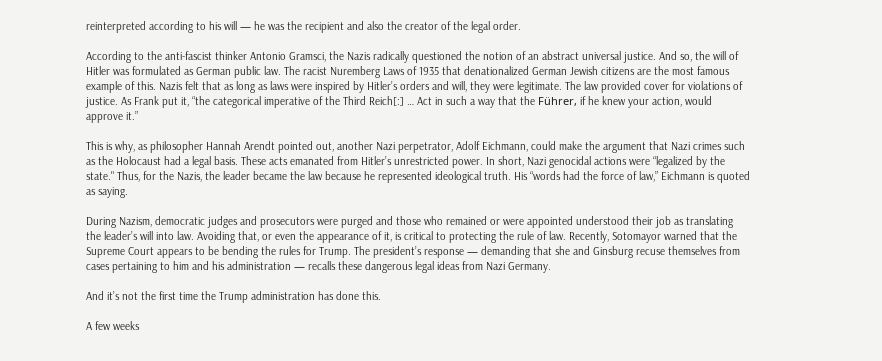reinterpreted according to his will — he was the recipient and also the creator of the legal order.

According to the anti-fascist thinker Antonio Gramsci, the Nazis radically questioned the notion of an abstract universal justice. And so, the will of Hitler was formulated as German public law. The racist Nuremberg Laws of 1935 that denationalized German Jewish citizens are the most famous example of this. Nazis felt that as long as laws were inspired by Hitler’s orders and will, they were legitimate. The law provided cover for violations of justice. As Frank put it, “the categorical imperative of the Third Reich[:] … Act in such a way that the Führer, if he knew your action, would approve it.”

This is why, as philosopher Hannah Arendt pointed out, another Nazi perpetrator, Adolf Eichmann, could make the argument that Nazi crimes such as the Holocaust had a legal basis. These acts emanated from Hitler’s unrestricted power. In short, Nazi genocidal actions were “legalized by the state." Thus, for the Nazis, the leader became the law because he represented ideological truth. His “words had the force of law,” Eichmann is quoted as saying.

During Nazism, democratic judges and prosecutors were purged and those who remained or were appointed understood their job as translating the leader’s will into law. Avoiding that, or even the appearance of it, is critical to protecting the rule of law. Recently, Sotomayor warned that the Supreme Court appears to be bending the rules for Trump. The president’s response — demanding that she and Ginsburg recuse themselves from cases pertaining to him and his administration — recalls these dangerous legal ideas from Nazi Germany.

And it’s not the first time the Trump administration has done this.

A few weeks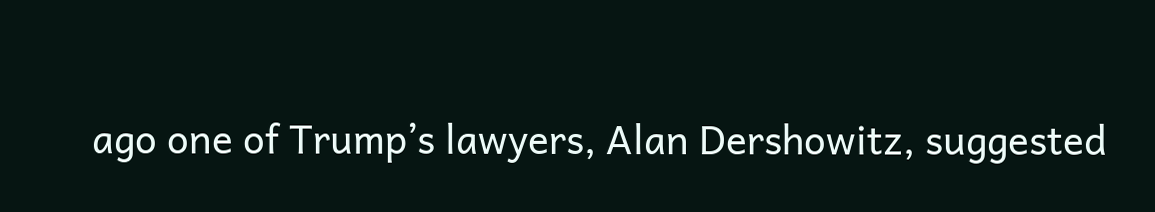ago one of Trump’s lawyers, Alan Dershowitz, suggested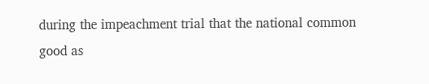during the impeachment trial that the national common good as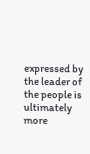expressed by the leader of the people is ultimately more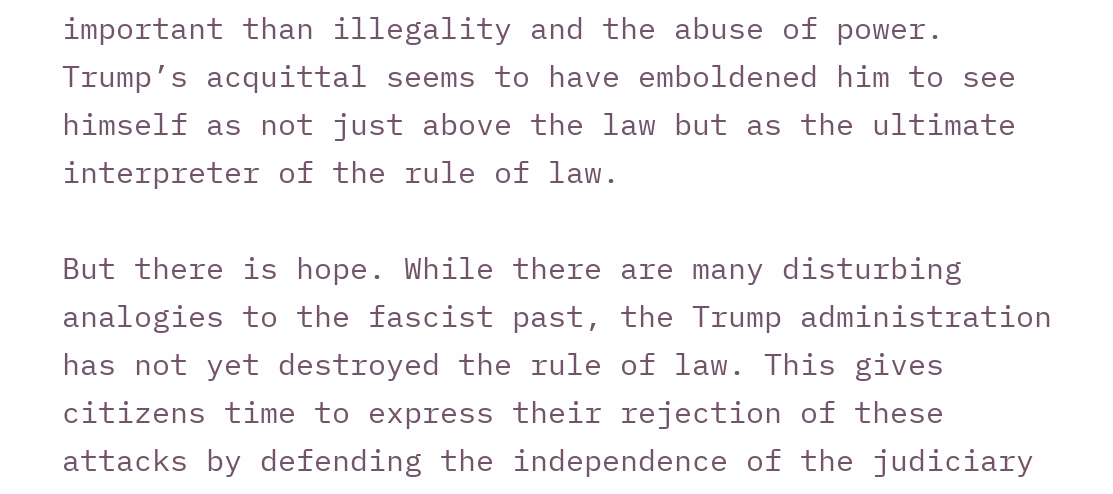important than illegality and the abuse of power. Trump’s acquittal seems to have emboldened him to see himself as not just above the law but as the ultimate interpreter of the rule of law.

But there is hope. While there are many disturbing analogies to the fascist past, the Trump administration has not yet destroyed the rule of law. This gives citizens time to express their rejection of these attacks by defending the independence of the judiciary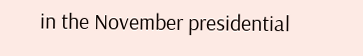in the November presidential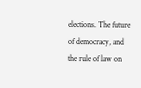elections. The future of democracy, and the rule of law on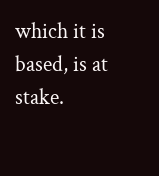which it is based, is at stake.